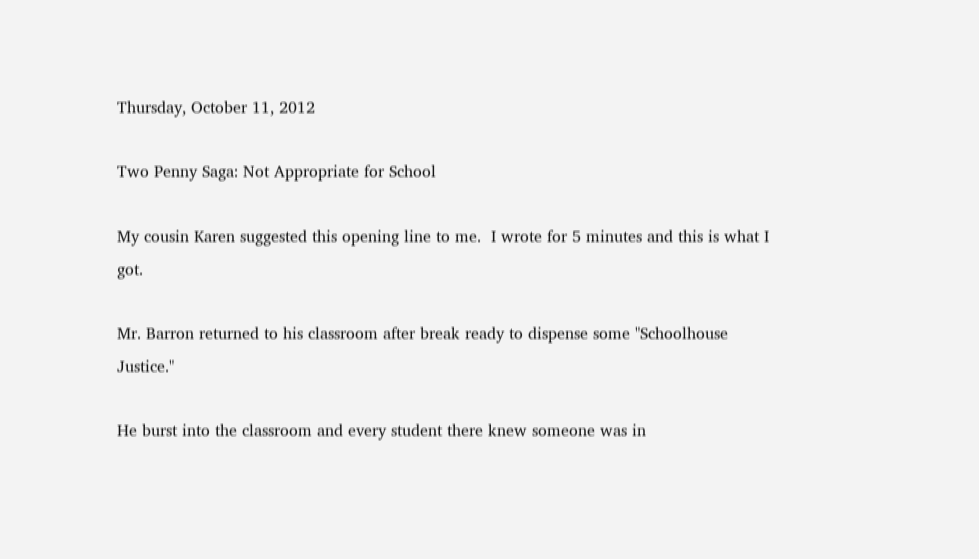Thursday, October 11, 2012

Two Penny Saga: Not Appropriate for School

My cousin Karen suggested this opening line to me.  I wrote for 5 minutes and this is what I got.

Mr. Barron returned to his classroom after break ready to dispense some "Schoolhouse Justice."

He burst into the classroom and every student there knew someone was in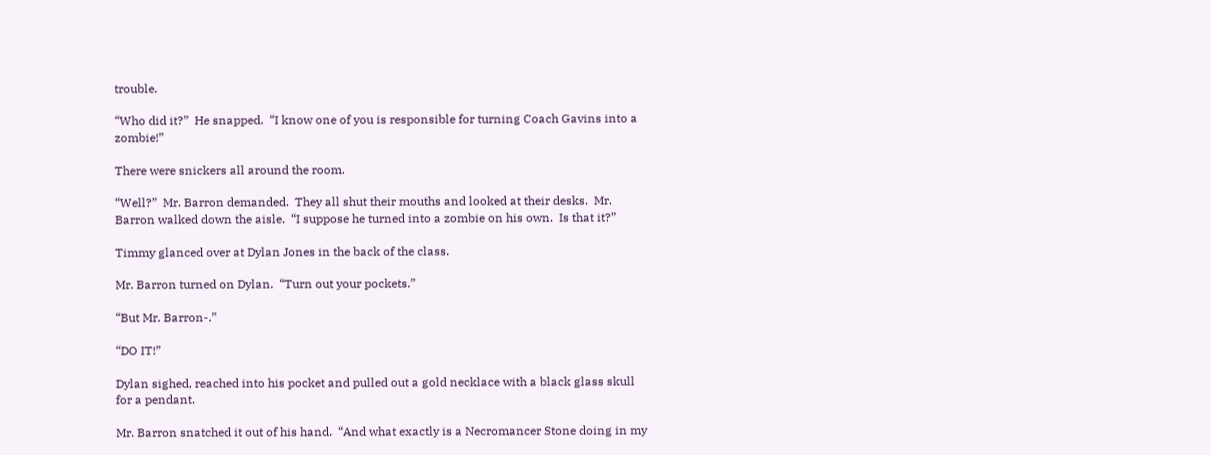trouble.

“Who did it?”  He snapped.  “I know one of you is responsible for turning Coach Gavins into a zombie!”

There were snickers all around the room.

“Well?”  Mr. Barron demanded.  They all shut their mouths and looked at their desks.  Mr. Barron walked down the aisle.  “I suppose he turned into a zombie on his own.  Is that it?”

Timmy glanced over at Dylan Jones in the back of the class.

Mr. Barron turned on Dylan.  “Turn out your pockets.”

“But Mr. Barron-.”

“DO IT!”

Dylan sighed, reached into his pocket and pulled out a gold necklace with a black glass skull for a pendant.

Mr. Barron snatched it out of his hand.  “And what exactly is a Necromancer Stone doing in my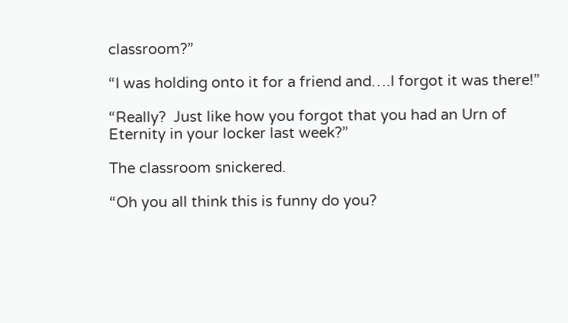classroom?”

“I was holding onto it for a friend and….I forgot it was there!”

“Really?  Just like how you forgot that you had an Urn of Eternity in your locker last week?”

The classroom snickered.

“Oh you all think this is funny do you?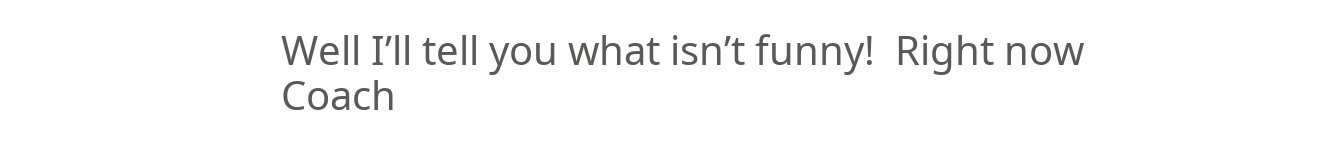Well I’ll tell you what isn’t funny!  Right now Coach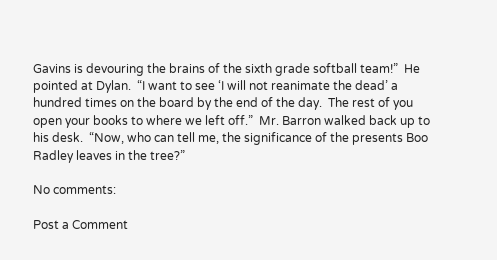Gavins is devouring the brains of the sixth grade softball team!”  He pointed at Dylan.  “I want to see ‘I will not reanimate the dead’ a hundred times on the board by the end of the day.  The rest of you open your books to where we left off.”  Mr. Barron walked back up to his desk.  “Now, who can tell me, the significance of the presents Boo Radley leaves in the tree?”

No comments:

Post a Comment